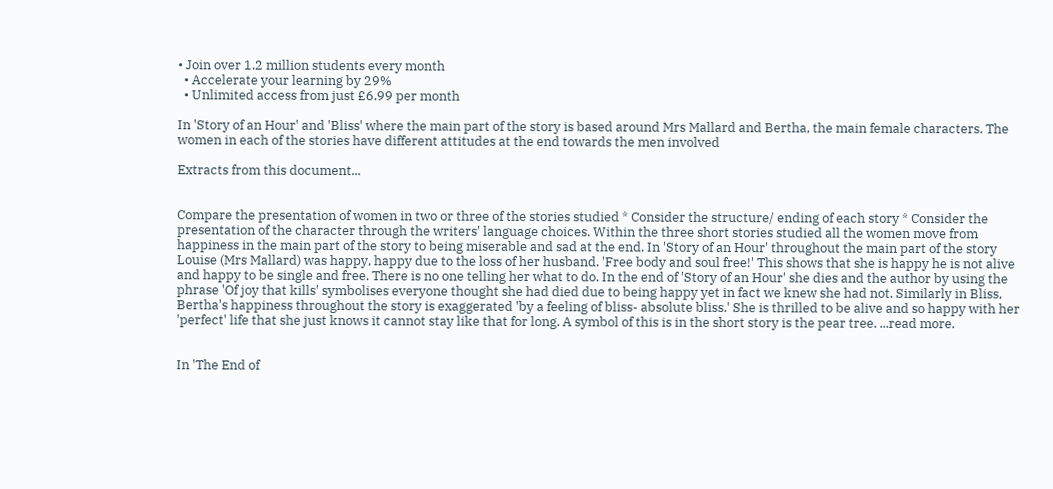• Join over 1.2 million students every month
  • Accelerate your learning by 29%
  • Unlimited access from just £6.99 per month

In 'Story of an Hour' and 'Bliss' where the main part of the story is based around Mrs Mallard and Bertha, the main female characters. The women in each of the stories have different attitudes at the end towards the men involved

Extracts from this document...


Compare the presentation of women in two or three of the stories studied * Consider the structure/ ending of each story * Consider the presentation of the character through the writers' language choices. Within the three short stories studied all the women move from happiness in the main part of the story to being miserable and sad at the end. In 'Story of an Hour' throughout the main part of the story Louise (Mrs Mallard) was happy, happy due to the loss of her husband. 'Free body and soul free!' This shows that she is happy he is not alive and happy to be single and free. There is no one telling her what to do. In the end of 'Story of an Hour' she dies and the author by using the phrase 'Of joy that kills' symbolises everyone thought she had died due to being happy yet in fact we knew she had not. Similarly in Bliss, Bertha's happiness throughout the story is exaggerated 'by a feeling of bliss- absolute bliss.' She is thrilled to be alive and so happy with her 'perfect' life that she just knows it cannot stay like that for long. A symbol of this is in the short story is the pear tree. ...read more.


In 'The End of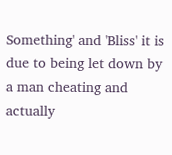Something' and 'Bliss' it is due to being let down by a man cheating and actually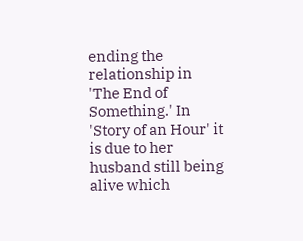ending the relationship in 'The End of Something.' In 'Story of an Hour' it is due to her husband still being alive which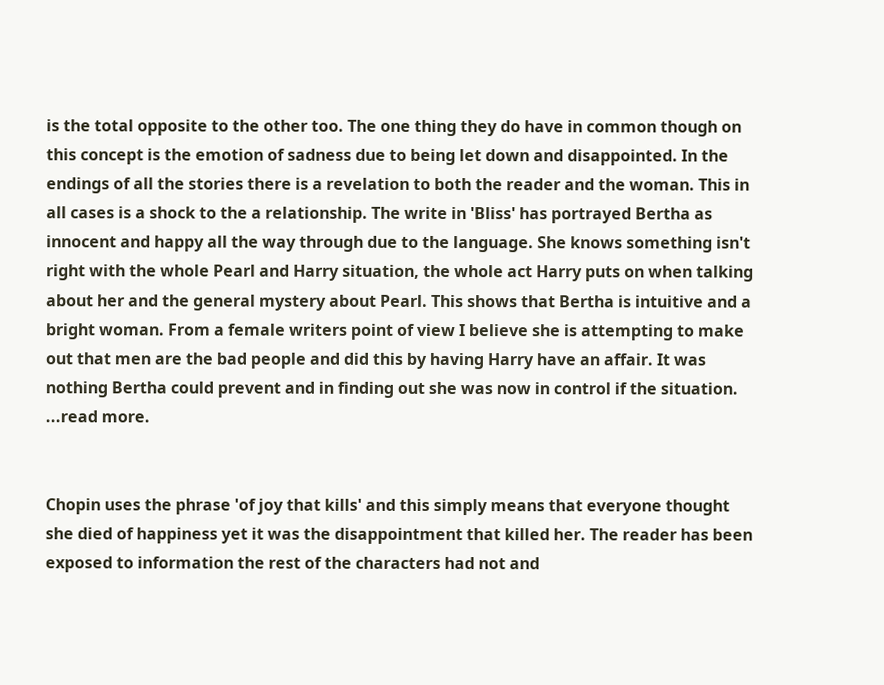is the total opposite to the other too. The one thing they do have in common though on this concept is the emotion of sadness due to being let down and disappointed. In the endings of all the stories there is a revelation to both the reader and the woman. This in all cases is a shock to the a relationship. The write in 'Bliss' has portrayed Bertha as innocent and happy all the way through due to the language. She knows something isn't right with the whole Pearl and Harry situation, the whole act Harry puts on when talking about her and the general mystery about Pearl. This shows that Bertha is intuitive and a bright woman. From a female writers point of view I believe she is attempting to make out that men are the bad people and did this by having Harry have an affair. It was nothing Bertha could prevent and in finding out she was now in control if the situation. ...read more.


Chopin uses the phrase 'of joy that kills' and this simply means that everyone thought she died of happiness yet it was the disappointment that killed her. The reader has been exposed to information the rest of the characters had not and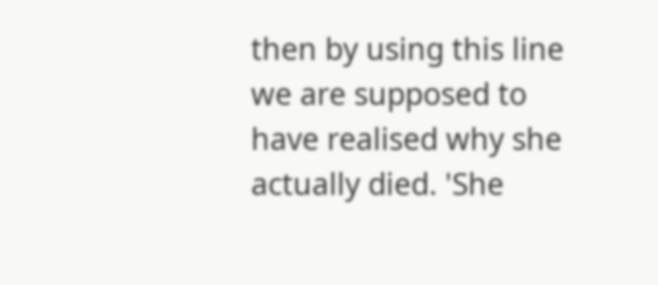then by using this line we are supposed to have realised why she actually died. 'She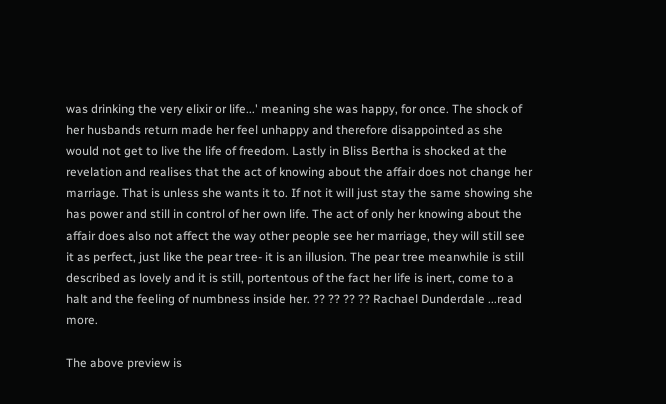was drinking the very elixir or life...' meaning she was happy, for once. The shock of her husbands return made her feel unhappy and therefore disappointed as she would not get to live the life of freedom. Lastly in Bliss Bertha is shocked at the revelation and realises that the act of knowing about the affair does not change her marriage. That is unless she wants it to. If not it will just stay the same showing she has power and still in control of her own life. The act of only her knowing about the affair does also not affect the way other people see her marriage, they will still see it as perfect, just like the pear tree- it is an illusion. The pear tree meanwhile is still described as lovely and it is still, portentous of the fact her life is inert, come to a halt and the feeling of numbness inside her. ?? ?? ?? ?? Rachael Dunderdale ...read more.

The above preview is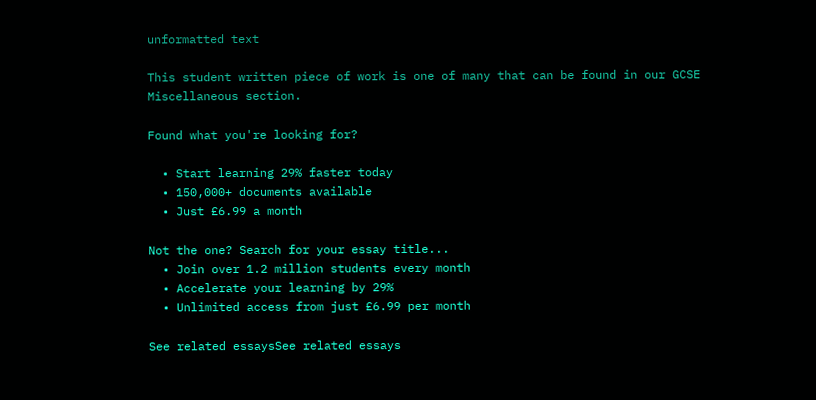unformatted text

This student written piece of work is one of many that can be found in our GCSE Miscellaneous section.

Found what you're looking for?

  • Start learning 29% faster today
  • 150,000+ documents available
  • Just £6.99 a month

Not the one? Search for your essay title...
  • Join over 1.2 million students every month
  • Accelerate your learning by 29%
  • Unlimited access from just £6.99 per month

See related essaysSee related essays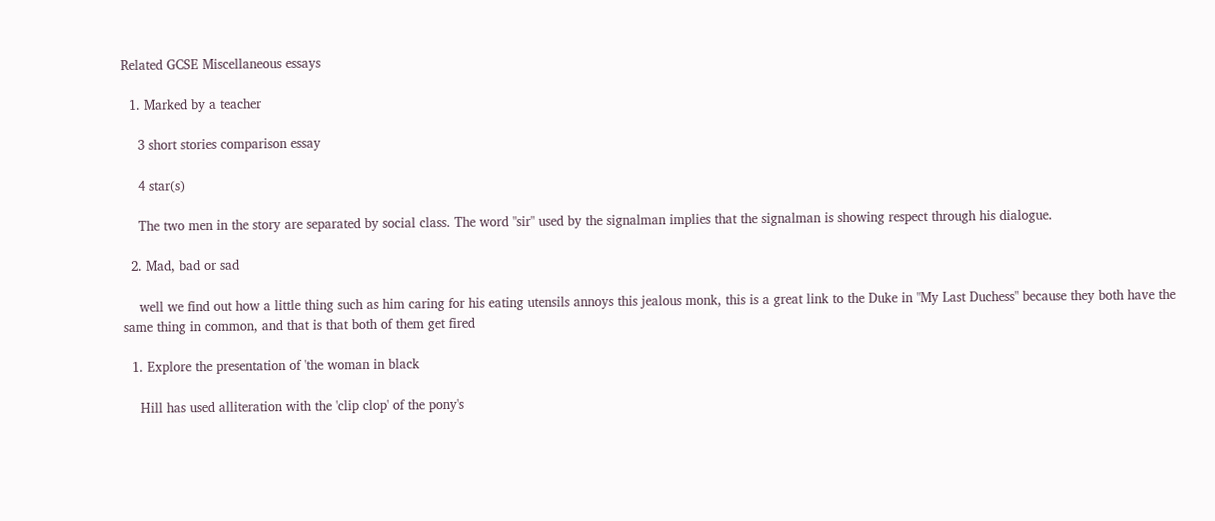Related GCSE Miscellaneous essays

  1. Marked by a teacher

    3 short stories comparison essay

    4 star(s)

    The two men in the story are separated by social class. The word "sir" used by the signalman implies that the signalman is showing respect through his dialogue.

  2. Mad, bad or sad

    well we find out how a little thing such as him caring for his eating utensils annoys this jealous monk, this is a great link to the Duke in "My Last Duchess" because they both have the same thing in common, and that is that both of them get fired

  1. Explore the presentation of 'the woman in black

    Hill has used alliteration with the 'clip clop' of the pony's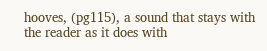hooves, (pg115), a sound that stays with the reader as it does with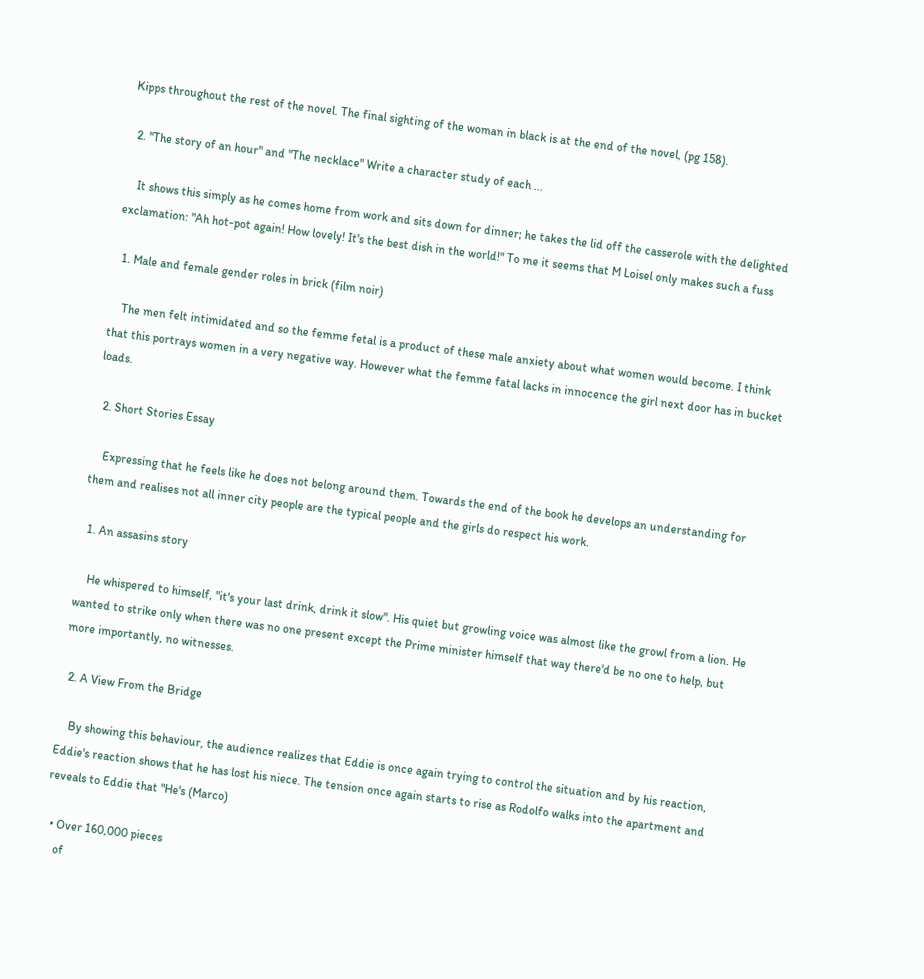Kipps throughout the rest of the novel. The final sighting of the woman in black is at the end of the novel, (pg 158).

  2. "The story of an hour" and "The necklace" Write a character study of each ...

    It shows this simply as he comes home from work and sits down for dinner; he takes the lid off the casserole with the delighted exclamation: "Ah hot-pot again! How lovely! It's the best dish in the world!" To me it seems that M Loisel only makes such a fuss

  1. Male and female gender roles in brick (film noir)

    The men felt intimidated and so the femme fetal is a product of these male anxiety about what women would become. I think that this portrays women in a very negative way. However what the femme fatal lacks in innocence the girl next door has in bucket loads.

  2. Short Stories Essay

    Expressing that he feels like he does not belong around them. Towards the end of the book he develops an understanding for them and realises not all inner city people are the typical people and the girls do respect his work.

  1. An assasins story

    He whispered to himself, "it's your last drink, drink it slow". His quiet but growling voice was almost like the growl from a lion. He wanted to strike only when there was no one present except the Prime minister himself that way there'd be no one to help, but more importantly, no witnesses.

  2. A View From the Bridge

    By showing this behaviour, the audience realizes that Eddie is once again trying to control the situation and by his reaction, Eddie's reaction shows that he has lost his niece. The tension once again starts to rise as Rodolfo walks into the apartment and reveals to Eddie that "He's (Marco)

  • Over 160,000 pieces
    of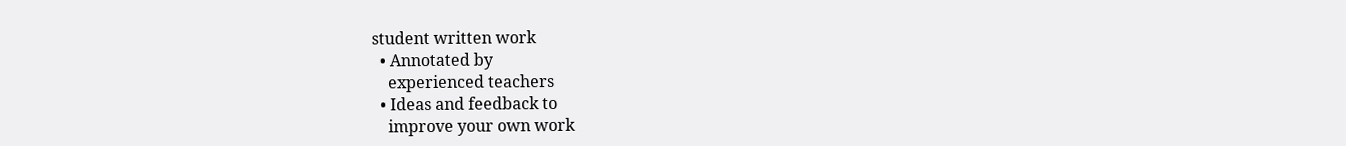student written work
  • Annotated by
    experienced teachers
  • Ideas and feedback to
    improve your own work